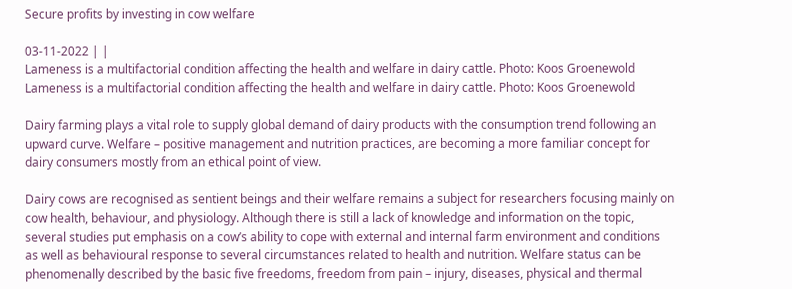Secure profits by investing in cow welfare

03-11-2022 | |
Lameness is a multifactorial condition affecting the health and welfare in dairy cattle. Photo: Koos Groenewold
Lameness is a multifactorial condition affecting the health and welfare in dairy cattle. Photo: Koos Groenewold

Dairy farming plays a vital role to supply global demand of dairy products with the consumption trend following an upward curve. Welfare – positive management and nutrition practices, are becoming a more familiar concept for dairy consumers mostly from an ethical point of view.

Dairy cows are recognised as sentient beings and their welfare remains a subject for researchers focusing mainly on cow health, behaviour, and physiology. Although there is still a lack of knowledge and information on the topic, several studies put emphasis on a cow’s ability to cope with external and internal farm environment and conditions as well as behavioural response to several circumstances related to health and nutrition. Welfare status can be phenomenally described by the basic five freedoms, freedom from pain – injury, diseases, physical and thermal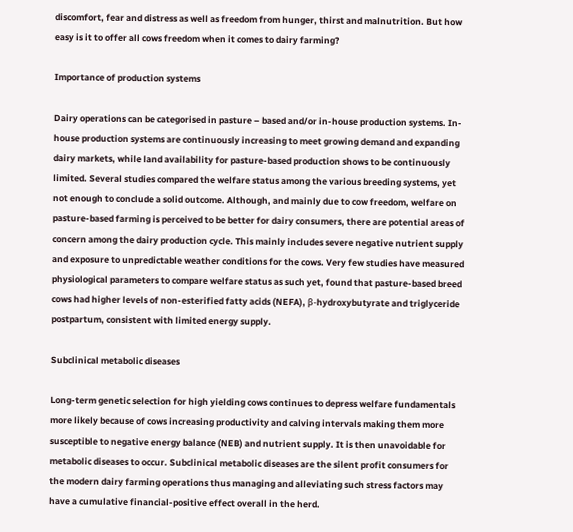discomfort, fear and distress as well as freedom from hunger, thirst and malnutrition. But how easy is it to offer all cows freedom when it comes to dairy farming?

Importance of production systems

Dairy operations can be categorised in pasture – based and/or in-house production systems. In-house production systems are continuously increasing to meet growing demand and expanding dairy markets, while land availability for pasture-based production shows to be continuously limited. Several studies compared the welfare status among the various breeding systems, yet not enough to conclude a solid outcome. Although, and mainly due to cow freedom, welfare on pasture-based farming is perceived to be better for dairy consumers, there are potential areas of concern among the dairy production cycle. This mainly includes severe negative nutrient supply and exposure to unpredictable weather conditions for the cows. Very few studies have measured physiological parameters to compare welfare status as such yet, found that pasture-based breed cows had higher levels of non-esterified fatty acids (NEFA), β-hydroxybutyrate and triglyceride postpartum, consistent with limited energy supply.

Subclinical metabolic diseases

Long-term genetic selection for high yielding cows continues to depress welfare fundamentals more likely because of cows increasing productivity and calving intervals making them more susceptible to negative energy balance (NEB) and nutrient supply. It is then unavoidable for metabolic diseases to occur. Subclinical metabolic diseases are the silent profit consumers for the modern dairy farming operations thus managing and alleviating such stress factors may have a cumulative financial-positive effect overall in the herd.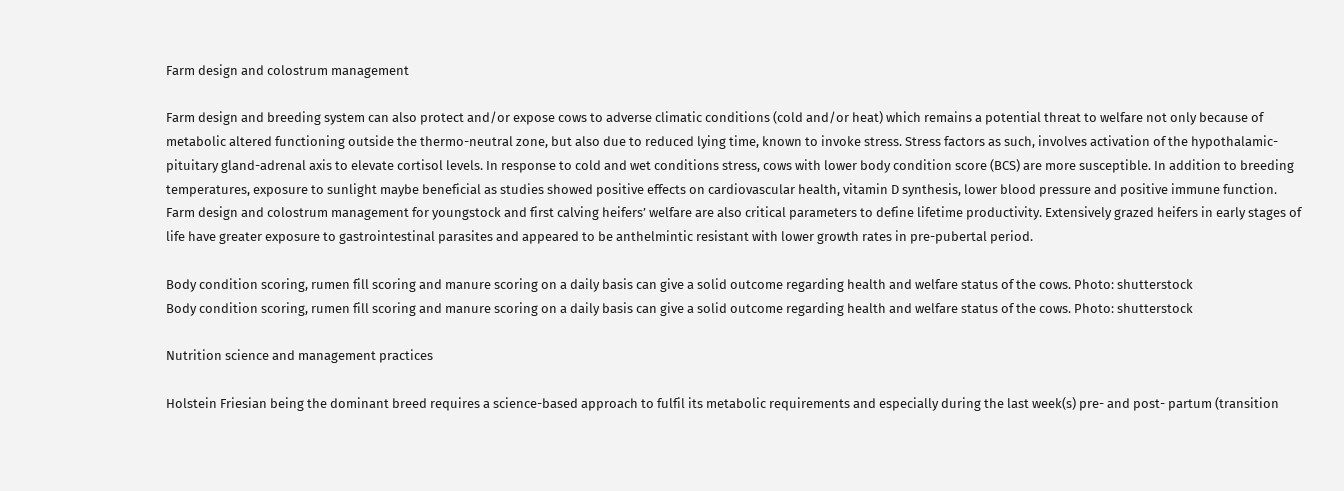Farm design and colostrum management

Farm design and breeding system can also protect and/or expose cows to adverse climatic conditions (cold and/or heat) which remains a potential threat to welfare not only because of metabolic altered functioning outside the thermo-neutral zone, but also due to reduced lying time, known to invoke stress. Stress factors as such, involves activation of the hypothalamic-pituitary gland-adrenal axis to elevate cortisol levels. In response to cold and wet conditions stress, cows with lower body condition score (BCS) are more susceptible. In addition to breeding temperatures, exposure to sunlight maybe beneficial as studies showed positive effects on cardiovascular health, vitamin D synthesis, lower blood pressure and positive immune function. Farm design and colostrum management for youngstock and first calving heifers’ welfare are also critical parameters to define lifetime productivity. Extensively grazed heifers in early stages of life have greater exposure to gastrointestinal parasites and appeared to be anthelmintic resistant with lower growth rates in pre-pubertal period.

Body condition scoring, rumen fill scoring and manure scoring on a daily basis can give a solid outcome regarding health and welfare status of the cows. Photo: shutterstock
Body condition scoring, rumen fill scoring and manure scoring on a daily basis can give a solid outcome regarding health and welfare status of the cows. Photo: shutterstock

Nutrition science and management practices

Holstein Friesian being the dominant breed requires a science-based approach to fulfil its metabolic requirements and especially during the last week(s) pre- and post- partum (transition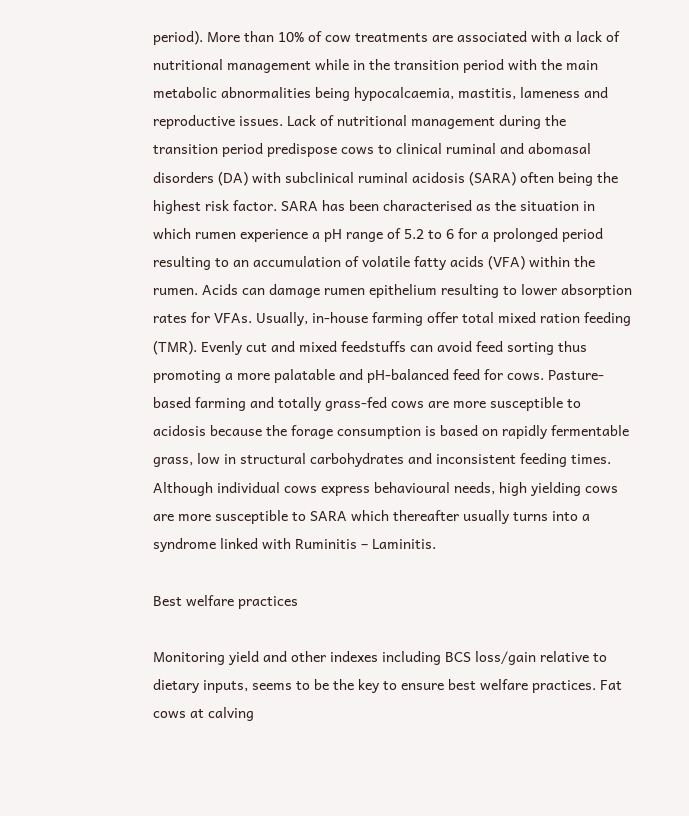period). More than 10% of cow treatments are associated with a lack of nutritional management while in the transition period with the main metabolic abnormalities being hypocalcaemia, mastitis, lameness and reproductive issues. Lack of nutritional management during the transition period predispose cows to clinical ruminal and abomasal disorders (DA) with subclinical ruminal acidosis (SARA) often being the highest risk factor. SARA has been characterised as the situation in which rumen experience a pH range of 5.2 to 6 for a prolonged period resulting to an accumulation of volatile fatty acids (VFA) within the rumen. Acids can damage rumen epithelium resulting to lower absorption rates for VFAs. Usually, in-house farming offer total mixed ration feeding (TMR). Evenly cut and mixed feedstuffs can avoid feed sorting thus promoting a more palatable and pH-balanced feed for cows. Pasture-based farming and totally grass-fed cows are more susceptible to acidosis because the forage consumption is based on rapidly fermentable grass, low in structural carbohydrates and inconsistent feeding times. Although individual cows express behavioural needs, high yielding cows are more susceptible to SARA which thereafter usually turns into a syndrome linked with Ruminitis – Laminitis.

Best welfare practices

Monitoring yield and other indexes including BCS loss/gain relative to dietary inputs, seems to be the key to ensure best welfare practices. Fat cows at calving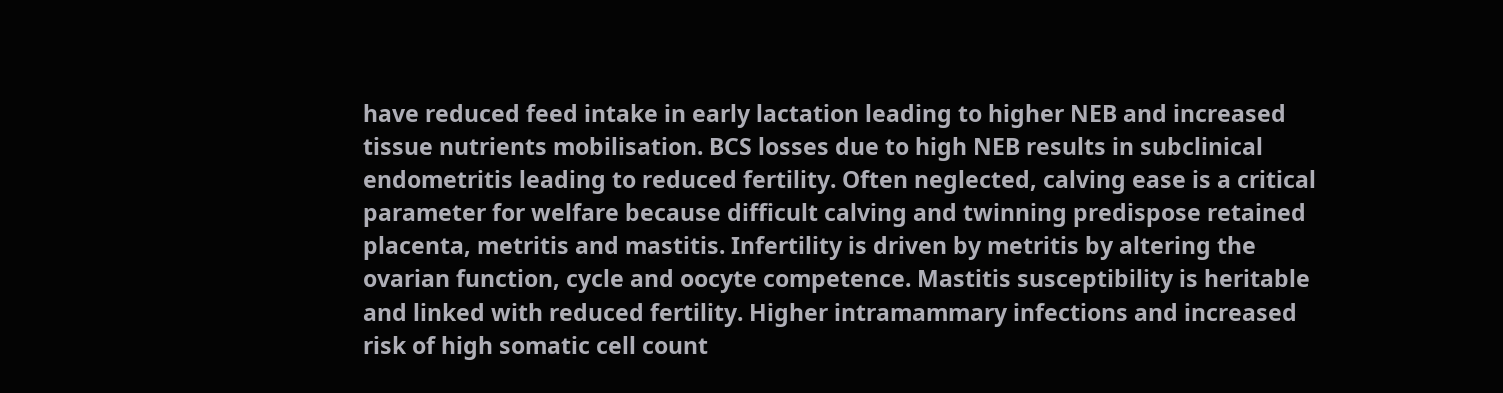have reduced feed intake in early lactation leading to higher NEB and increased tissue nutrients mobilisation. BCS losses due to high NEB results in subclinical endometritis leading to reduced fertility. Often neglected, calving ease is a critical parameter for welfare because difficult calving and twinning predispose retained placenta, metritis and mastitis. Infertility is driven by metritis by altering the ovarian function, cycle and oocyte competence. Mastitis susceptibility is heritable and linked with reduced fertility. Higher intramammary infections and increased risk of high somatic cell count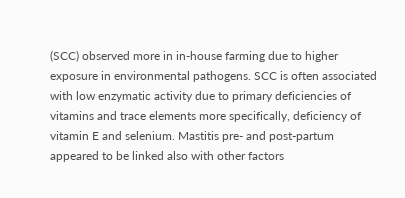(SCC) observed more in in-house farming due to higher exposure in environmental pathogens. SCC is often associated with low enzymatic activity due to primary deficiencies of vitamins and trace elements more specifically, deficiency of vitamin E and selenium. Mastitis pre- and post-partum appeared to be linked also with other factors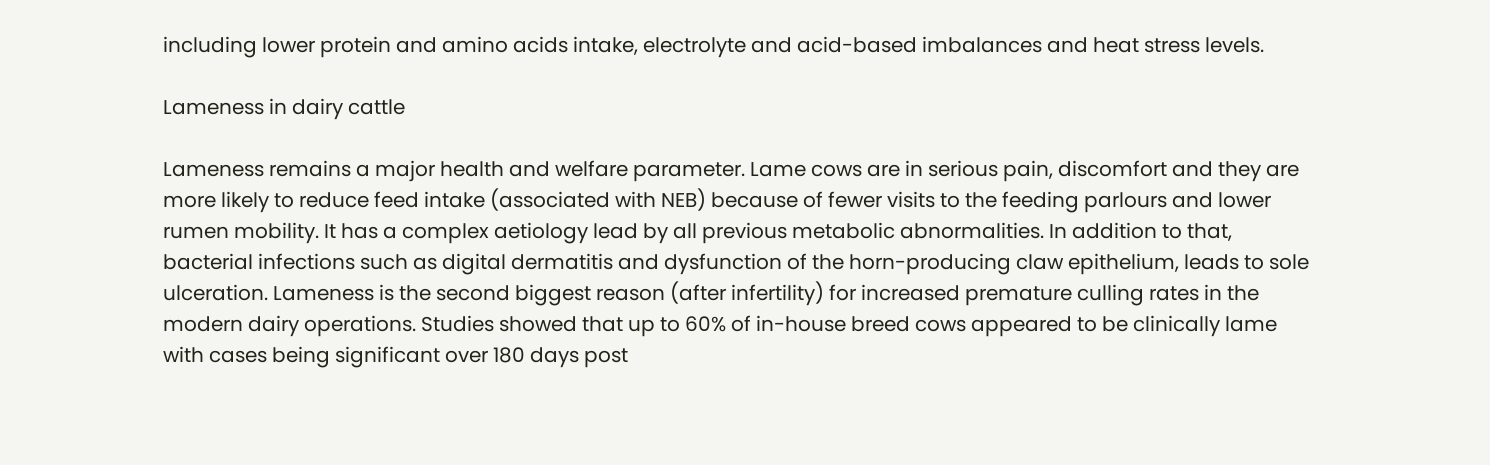including lower protein and amino acids intake, electrolyte and acid-based imbalances and heat stress levels.

Lameness in dairy cattle

Lameness remains a major health and welfare parameter. Lame cows are in serious pain, discomfort and they are more likely to reduce feed intake (associated with NEB) because of fewer visits to the feeding parlours and lower rumen mobility. It has a complex aetiology lead by all previous metabolic abnormalities. In addition to that, bacterial infections such as digital dermatitis and dysfunction of the horn-producing claw epithelium, leads to sole ulceration. Lameness is the second biggest reason (after infertility) for increased premature culling rates in the modern dairy operations. Studies showed that up to 60% of in-house breed cows appeared to be clinically lame with cases being significant over 180 days post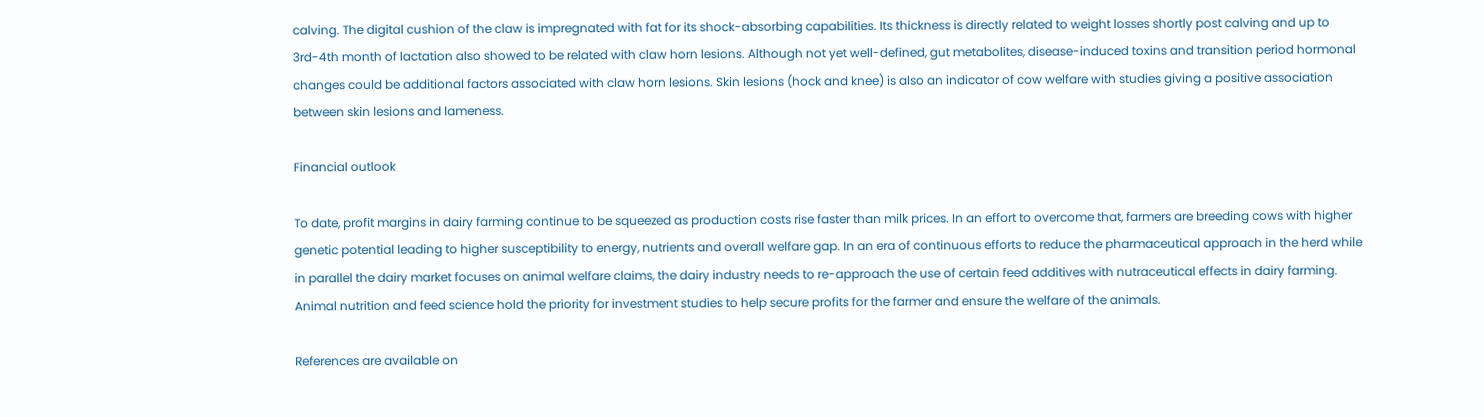calving. The digital cushion of the claw is impregnated with fat for its shock-absorbing capabilities. Its thickness is directly related to weight losses shortly post calving and up to 3rd-4th month of lactation also showed to be related with claw horn lesions. Although not yet well-defined, gut metabolites, disease-induced toxins and transition period hormonal changes could be additional factors associated with claw horn lesions. Skin lesions (hock and knee) is also an indicator of cow welfare with studies giving a positive association between skin lesions and lameness.

Financial outlook

To date, profit margins in dairy farming continue to be squeezed as production costs rise faster than milk prices. In an effort to overcome that, farmers are breeding cows with higher genetic potential leading to higher susceptibility to energy, nutrients and overall welfare gap. In an era of continuous efforts to reduce the pharmaceutical approach in the herd while in parallel the dairy market focuses on animal welfare claims, the dairy industry needs to re-approach the use of certain feed additives with nutraceutical effects in dairy farming. Animal nutrition and feed science hold the priority for investment studies to help secure profits for the farmer and ensure the welfare of the animals.

References are available on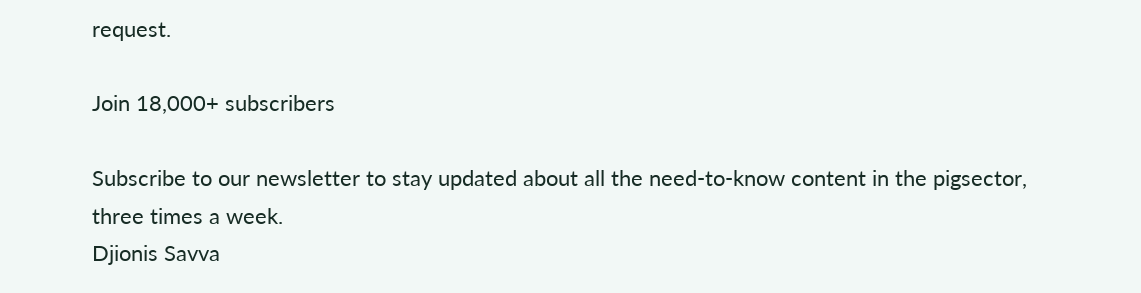request.

Join 18,000+ subscribers

Subscribe to our newsletter to stay updated about all the need-to-know content in the pigsector, three times a week.
Djionis Savva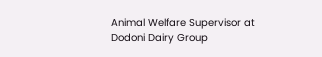Animal Welfare Supervisor at Dodoni Dairy Group